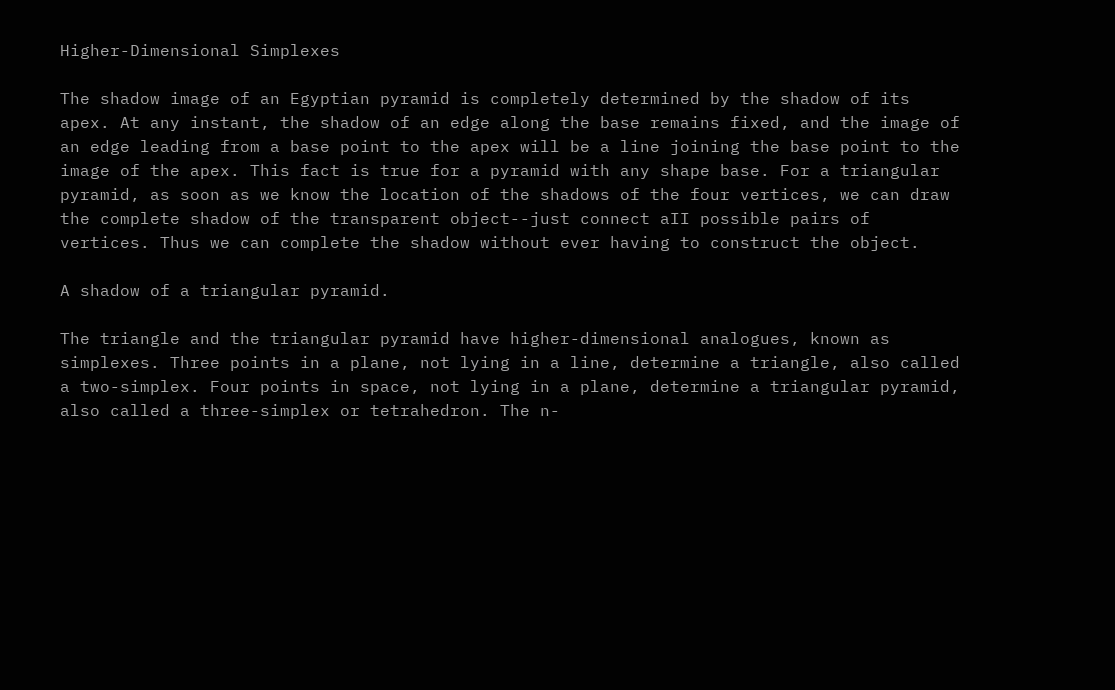Higher-Dimensional Simplexes

The shadow image of an Egyptian pyramid is completely determined by the shadow of its apex. At any instant, the shadow of an edge along the base remains fixed, and the image of an edge leading from a base point to the apex will be a line joining the base point to the image of the apex. This fact is true for a pyramid with any shape base. For a triangular pyramid, as soon as we know the location of the shadows of the four vertices, we can draw the complete shadow of the transparent object--just connect aII possible pairs of vertices. Thus we can complete the shadow without ever having to construct the object.

A shadow of a triangular pyramid.

The triangle and the triangular pyramid have higher-dimensional analogues, known as simplexes. Three points in a plane, not lying in a line, determine a triangle, also called a two-simplex. Four points in space, not lying in a plane, determine a triangular pyramid, also called a three-simplex or tetrahedron. The n-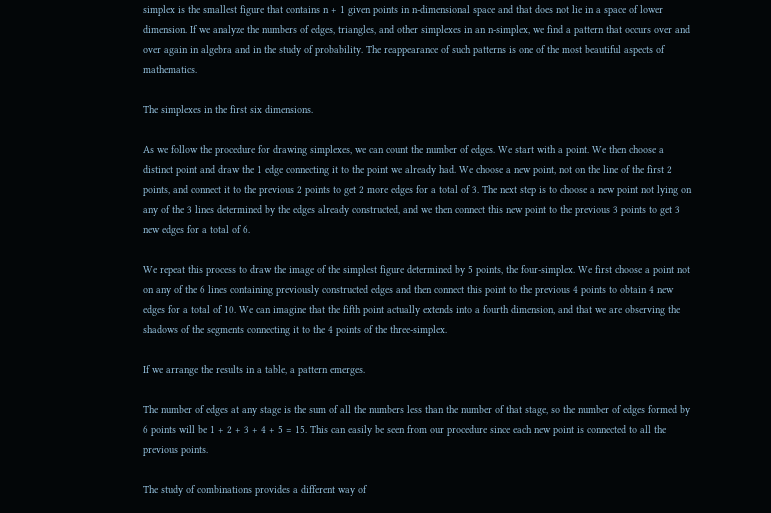simplex is the smallest figure that contains n + 1 given points in n-dimensional space and that does not lie in a space of lower dimension. If we analyze the numbers of edges, triangles, and other simplexes in an n-simplex, we find a pattern that occurs over and over again in algebra and in the study of probability. The reappearance of such patterns is one of the most beautiful aspects of mathematics.

The simplexes in the first six dimensions.

As we follow the procedure for drawing simplexes, we can count the number of edges. We start with a point. We then choose a distinct point and draw the 1 edge connecting it to the point we already had. We choose a new point, not on the line of the first 2 points, and connect it to the previous 2 points to get 2 more edges for a total of 3. The next step is to choose a new point not lying on any of the 3 lines determined by the edges already constructed, and we then connect this new point to the previous 3 points to get 3 new edges for a total of 6.

We repeat this process to draw the image of the simplest figure determined by 5 points, the four-simplex. We first choose a point not on any of the 6 lines containing previously constructed edges and then connect this point to the previous 4 points to obtain 4 new edges for a total of 10. We can imagine that the fifth point actually extends into a fourth dimension, and that we are observing the shadows of the segments connecting it to the 4 points of the three-simplex.

If we arrange the results in a table, a pattern emerges.

The number of edges at any stage is the sum of all the numbers less than the number of that stage, so the number of edges formed by 6 points will be 1 + 2 + 3 + 4 + 5 = 15. This can easily be seen from our procedure since each new point is connected to all the previous points.

The study of combinations provides a different way of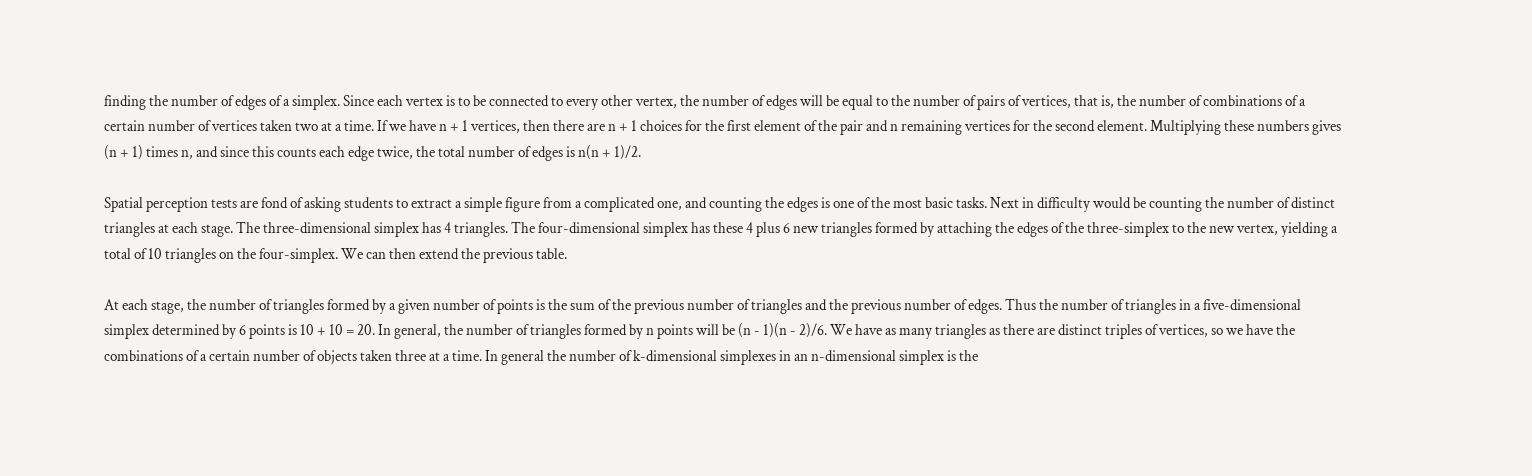finding the number of edges of a simplex. Since each vertex is to be connected to every other vertex, the number of edges will be equal to the number of pairs of vertices, that is, the number of combinations of a certain number of vertices taken two at a time. If we have n + 1 vertices, then there are n + 1 choices for the first element of the pair and n remaining vertices for the second element. Multiplying these numbers gives (n + 1) times n, and since this counts each edge twice, the total number of edges is n(n + 1)/2.

Spatial perception tests are fond of asking students to extract a simple figure from a complicated one, and counting the edges is one of the most basic tasks. Next in difficulty would be counting the number of distinct triangles at each stage. The three-dimensional simplex has 4 triangles. The four-dimensional simplex has these 4 plus 6 new triangles formed by attaching the edges of the three-simplex to the new vertex, yielding a total of 10 triangles on the four-simplex. We can then extend the previous table.

At each stage, the number of triangles formed by a given number of points is the sum of the previous number of triangles and the previous number of edges. Thus the number of triangles in a five-dimensional simplex determined by 6 points is 10 + 10 = 20. In general, the number of triangles formed by n points will be (n - 1)(n - 2)/6. We have as many triangles as there are distinct triples of vertices, so we have the combinations of a certain number of objects taken three at a time. In general the number of k-dimensional simplexes in an n-dimensional simplex is the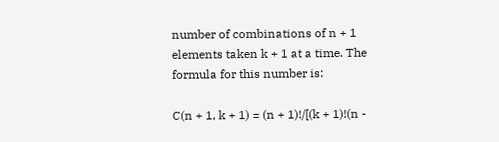number of combinations of n + 1 elements taken k + 1 at a time. The formula for this number is:

C(n + 1, k + 1) = (n + 1)!/[(k + 1)!(n -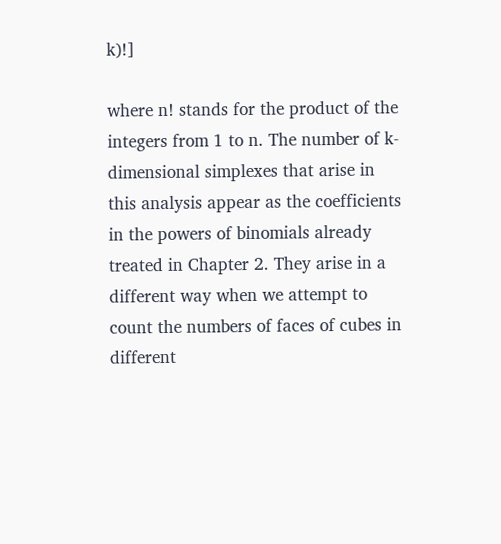k)!]

where n! stands for the product of the integers from 1 to n. The number of k-dimensional simplexes that arise in this analysis appear as the coefficients in the powers of binomials already treated in Chapter 2. They arise in a different way when we attempt to count the numbers of faces of cubes in different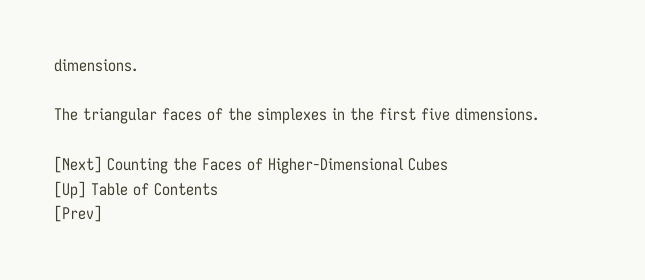dimensions.

The triangular faces of the simplexes in the first five dimensions.

[Next] Counting the Faces of Higher-Dimensional Cubes
[Up] Table of Contents
[Prev]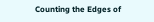Counting the Edges of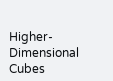Higher-Dimensional Cubes